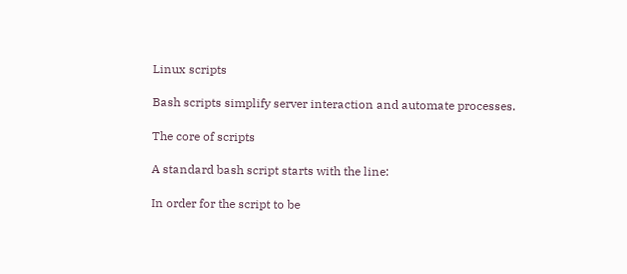Linux scripts

Bash scripts simplify server interaction and automate processes.

The core of scripts

A standard bash script starts with the line:

In order for the script to be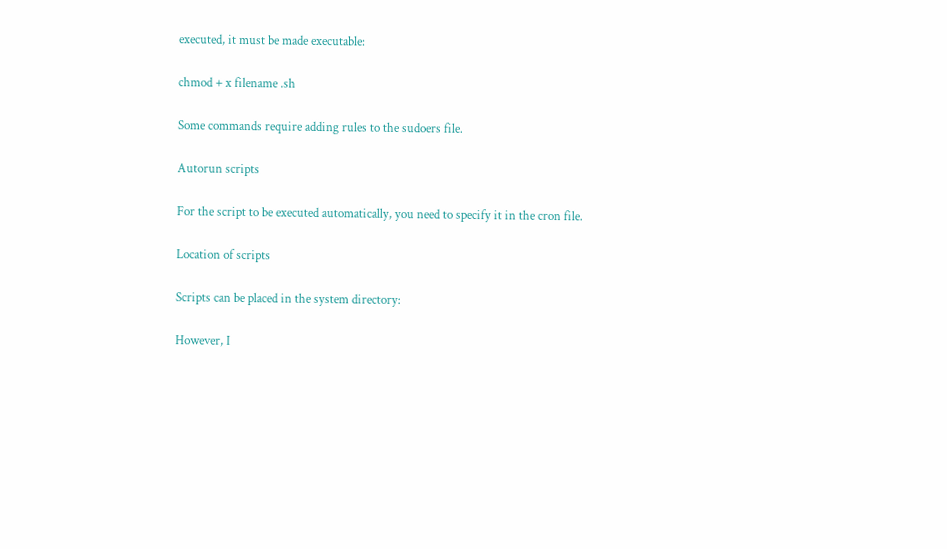executed, it must be made executable:

chmod + x filename .sh

Some commands require adding rules to the sudoers file.

Autorun scripts

For the script to be executed automatically, you need to specify it in the cron file.

Location of scripts

Scripts can be placed in the system directory:

However, I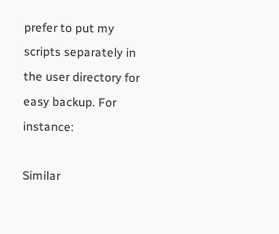prefer to put my scripts separately in the user directory for easy backup. For instance:

Similar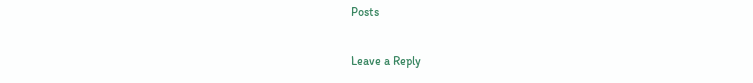Posts

Leave a Reply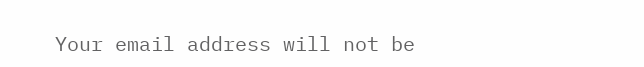Your email address will not be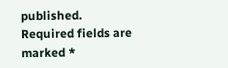published. Required fields are marked *